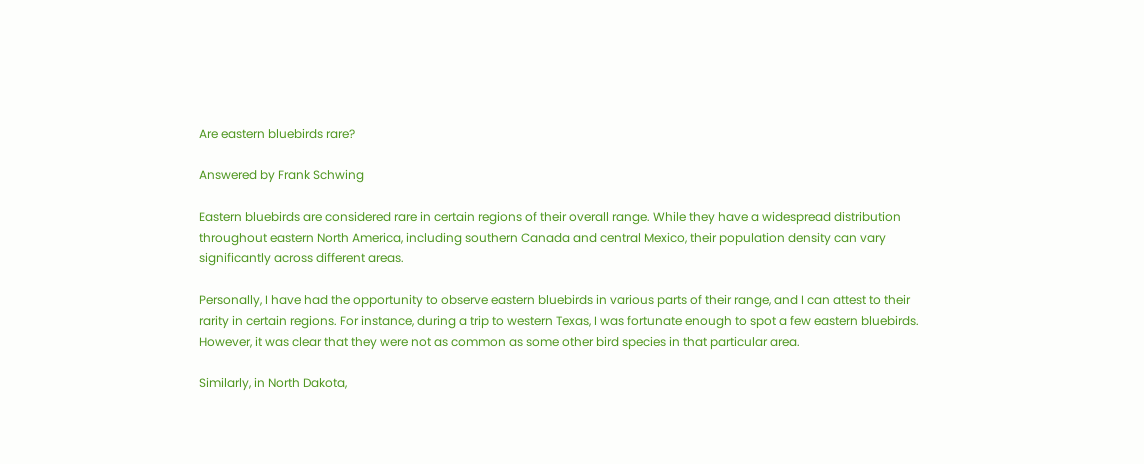Are eastern bluebirds rare?

Answered by Frank Schwing

Eastern bluebirds are considered rare in certain regions of their overall range. While they have a widespread distribution throughout eastern North America, including southern Canada and central Mexico, their population density can vary significantly across different areas.

Personally, I have had the opportunity to observe eastern bluebirds in various parts of their range, and I can attest to their rarity in certain regions. For instance, during a trip to western Texas, I was fortunate enough to spot a few eastern bluebirds. However, it was clear that they were not as common as some other bird species in that particular area.

Similarly, in North Dakota,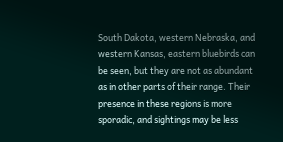South Dakota, western Nebraska, and western Kansas, eastern bluebirds can be seen, but they are not as abundant as in other parts of their range. Their presence in these regions is more sporadic, and sightings may be less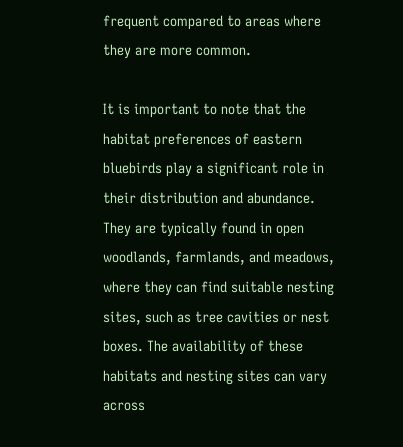frequent compared to areas where they are more common.

It is important to note that the habitat preferences of eastern bluebirds play a significant role in their distribution and abundance. They are typically found in open woodlands, farmlands, and meadows, where they can find suitable nesting sites, such as tree cavities or nest boxes. The availability of these habitats and nesting sites can vary across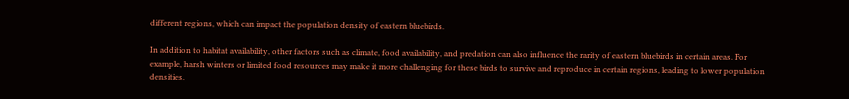different regions, which can impact the population density of eastern bluebirds.

In addition to habitat availability, other factors such as climate, food availability, and predation can also influence the rarity of eastern bluebirds in certain areas. For example, harsh winters or limited food resources may make it more challenging for these birds to survive and reproduce in certain regions, leading to lower population densities.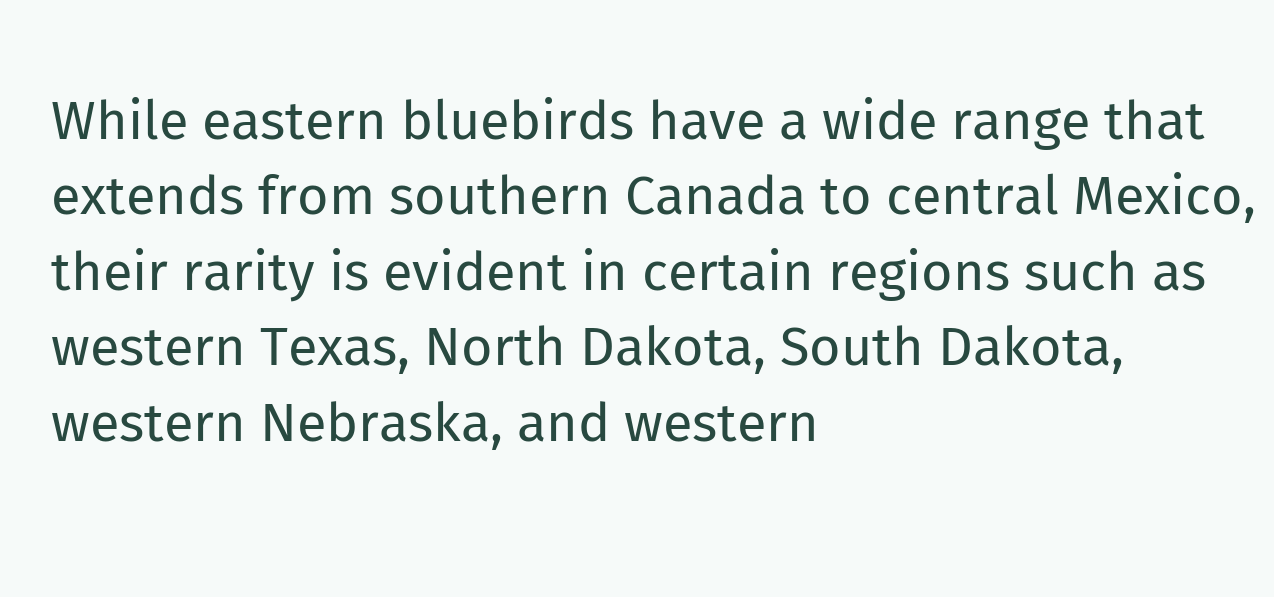While eastern bluebirds have a wide range that extends from southern Canada to central Mexico, their rarity is evident in certain regions such as western Texas, North Dakota, South Dakota, western Nebraska, and western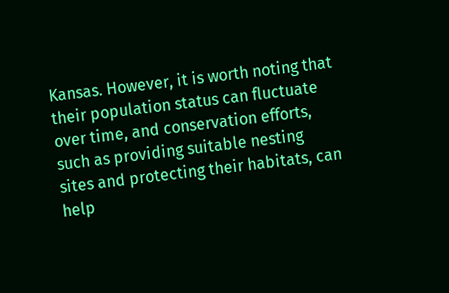Kansas. However, it is worth noting that their population status can fluctuate over time, and conservation efforts, such as providing suitable nesting sites and protecting their habitats, can help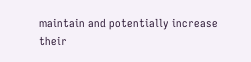maintain and potentially increase their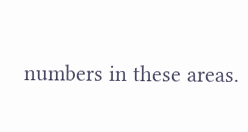numbers in these areas.